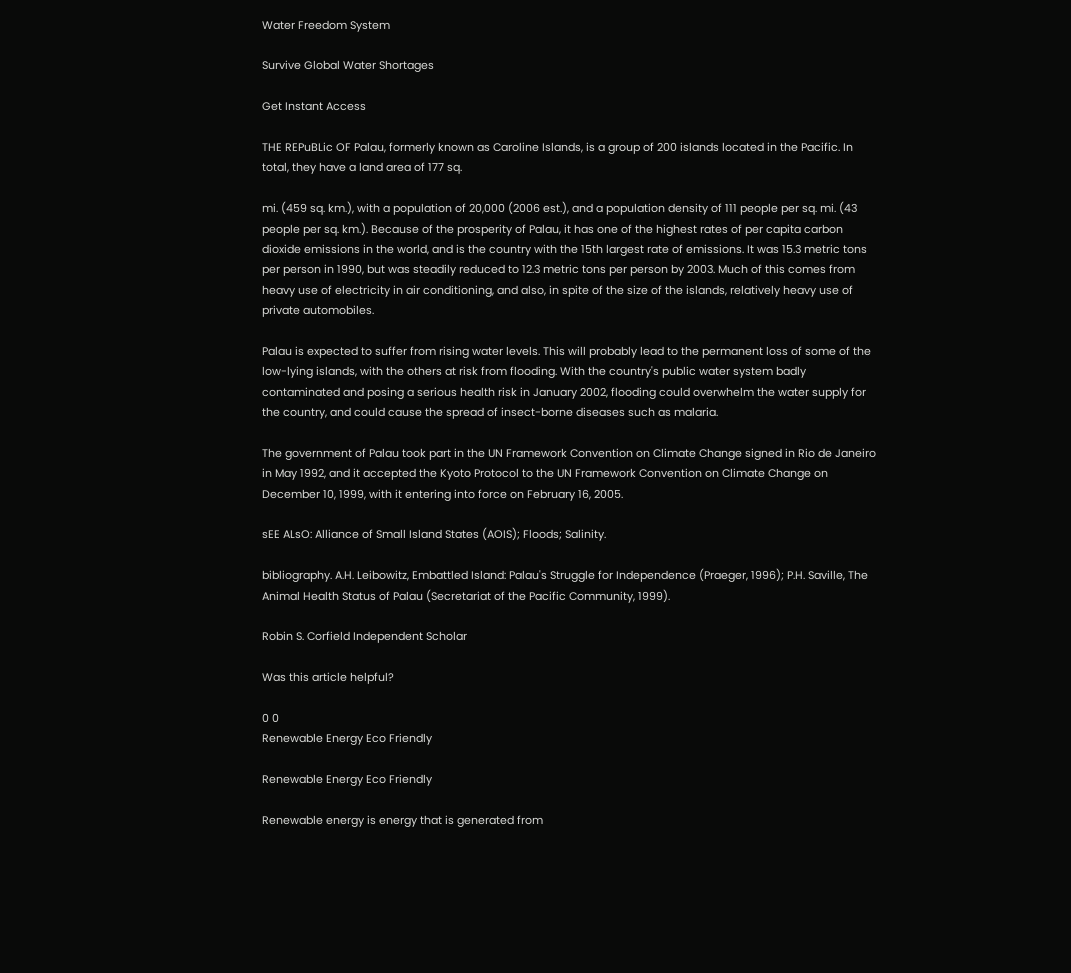Water Freedom System

Survive Global Water Shortages

Get Instant Access

THE REPuBLic OF Palau, formerly known as Caroline Islands, is a group of 200 islands located in the Pacific. In total, they have a land area of 177 sq.

mi. (459 sq. km.), with a population of 20,000 (2006 est.), and a population density of 111 people per sq. mi. (43 people per sq. km.). Because of the prosperity of Palau, it has one of the highest rates of per capita carbon dioxide emissions in the world, and is the country with the 15th largest rate of emissions. It was 15.3 metric tons per person in 1990, but was steadily reduced to 12.3 metric tons per person by 2003. Much of this comes from heavy use of electricity in air conditioning, and also, in spite of the size of the islands, relatively heavy use of private automobiles.

Palau is expected to suffer from rising water levels. This will probably lead to the permanent loss of some of the low-lying islands, with the others at risk from flooding. With the country's public water system badly contaminated and posing a serious health risk in January 2002, flooding could overwhelm the water supply for the country, and could cause the spread of insect-borne diseases such as malaria.

The government of Palau took part in the UN Framework Convention on Climate Change signed in Rio de Janeiro in May 1992, and it accepted the Kyoto Protocol to the UN Framework Convention on Climate Change on December 10, 1999, with it entering into force on February 16, 2005.

sEE ALsO: Alliance of Small Island States (AOIS); Floods; Salinity.

bibliography. A.H. Leibowitz, Embattled Island: Palau's Struggle for Independence (Praeger, 1996); P.H. Saville, The Animal Health Status of Palau (Secretariat of the Pacific Community, 1999).

Robin S. Corfield Independent Scholar

Was this article helpful?

0 0
Renewable Energy Eco Friendly

Renewable Energy Eco Friendly

Renewable energy is energy that is generated from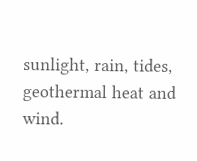sunlight, rain, tides, geothermal heat and wind.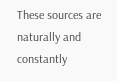These sources are naturally and constantly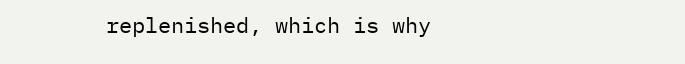replenished, which is why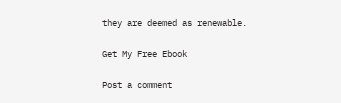they are deemed as renewable.

Get My Free Ebook

Post a comment